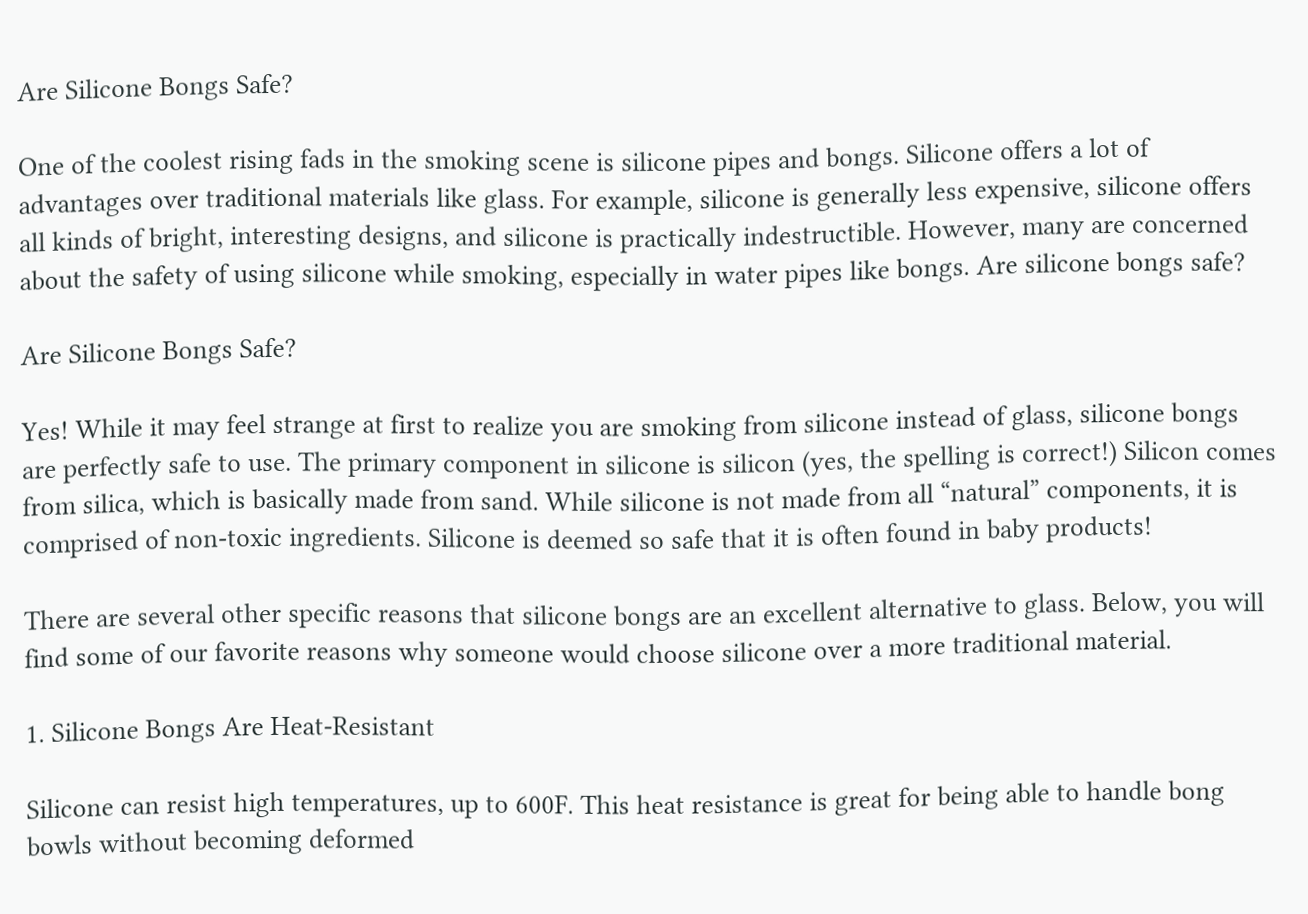Are Silicone Bongs Safe?

One of the coolest rising fads in the smoking scene is silicone pipes and bongs. Silicone offers a lot of advantages over traditional materials like glass. For example, silicone is generally less expensive, silicone offers all kinds of bright, interesting designs, and silicone is practically indestructible. However, many are concerned about the safety of using silicone while smoking, especially in water pipes like bongs. Are silicone bongs safe?

Are Silicone Bongs Safe?

Yes! While it may feel strange at first to realize you are smoking from silicone instead of glass, silicone bongs are perfectly safe to use. The primary component in silicone is silicon (yes, the spelling is correct!) Silicon comes from silica, which is basically made from sand. While silicone is not made from all “natural” components, it is comprised of non-toxic ingredients. Silicone is deemed so safe that it is often found in baby products!

There are several other specific reasons that silicone bongs are an excellent alternative to glass. Below, you will find some of our favorite reasons why someone would choose silicone over a more traditional material.

1. Silicone Bongs Are Heat-Resistant

Silicone can resist high temperatures, up to 600F. This heat resistance is great for being able to handle bong bowls without becoming deformed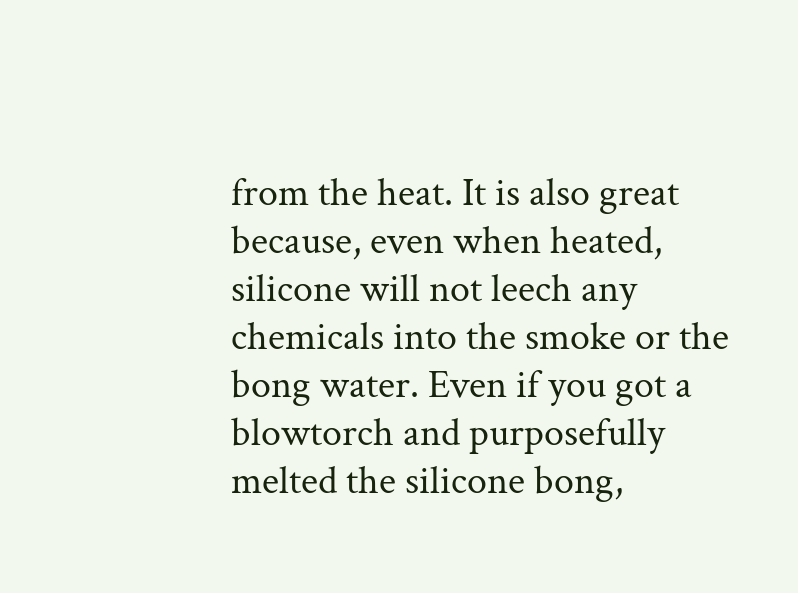from the heat. It is also great because, even when heated, silicone will not leech any chemicals into the smoke or the bong water. Even if you got a blowtorch and purposefully melted the silicone bong,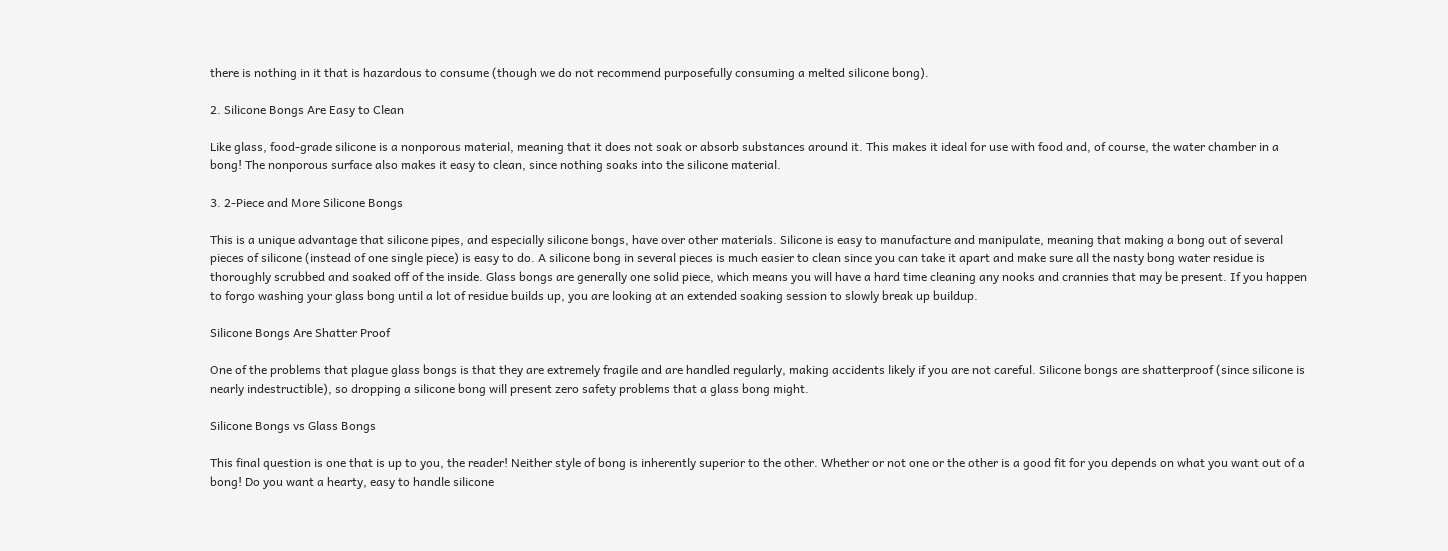there is nothing in it that is hazardous to consume (though we do not recommend purposefully consuming a melted silicone bong).

2. Silicone Bongs Are Easy to Clean

Like glass, food-grade silicone is a nonporous material, meaning that it does not soak or absorb substances around it. This makes it ideal for use with food and, of course, the water chamber in a bong! The nonporous surface also makes it easy to clean, since nothing soaks into the silicone material.

3. 2-Piece and More Silicone Bongs

This is a unique advantage that silicone pipes, and especially silicone bongs, have over other materials. Silicone is easy to manufacture and manipulate, meaning that making a bong out of several pieces of silicone (instead of one single piece) is easy to do. A silicone bong in several pieces is much easier to clean since you can take it apart and make sure all the nasty bong water residue is thoroughly scrubbed and soaked off of the inside. Glass bongs are generally one solid piece, which means you will have a hard time cleaning any nooks and crannies that may be present. If you happen to forgo washing your glass bong until a lot of residue builds up, you are looking at an extended soaking session to slowly break up buildup.

Silicone Bongs Are Shatter Proof

One of the problems that plague glass bongs is that they are extremely fragile and are handled regularly, making accidents likely if you are not careful. Silicone bongs are shatterproof (since silicone is nearly indestructible), so dropping a silicone bong will present zero safety problems that a glass bong might.

Silicone Bongs vs Glass Bongs

This final question is one that is up to you, the reader! Neither style of bong is inherently superior to the other. Whether or not one or the other is a good fit for you depends on what you want out of a bong! Do you want a hearty, easy to handle silicone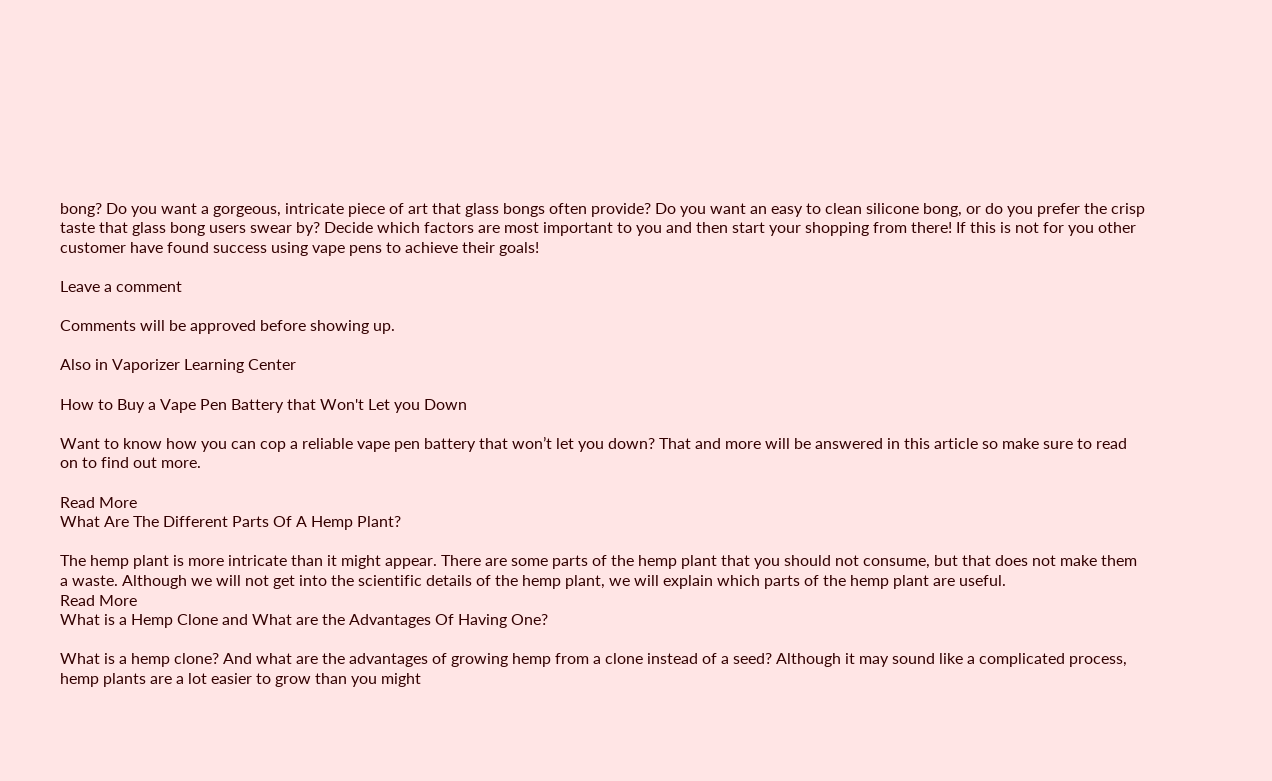bong? Do you want a gorgeous, intricate piece of art that glass bongs often provide? Do you want an easy to clean silicone bong, or do you prefer the crisp taste that glass bong users swear by? Decide which factors are most important to you and then start your shopping from there! If this is not for you other customer have found success using vape pens to achieve their goals!

Leave a comment

Comments will be approved before showing up.

Also in Vaporizer Learning Center

How to Buy a Vape Pen Battery that Won't Let you Down

Want to know how you can cop a reliable vape pen battery that won’t let you down? That and more will be answered in this article so make sure to read on to find out more.

Read More
What Are The Different Parts Of A Hemp Plant?

The hemp plant is more intricate than it might appear. There are some parts of the hemp plant that you should not consume, but that does not make them a waste. Although we will not get into the scientific details of the hemp plant, we will explain which parts of the hemp plant are useful.
Read More
What is a Hemp Clone and What are the Advantages Of Having One?

What is a hemp clone? And what are the advantages of growing hemp from a clone instead of a seed? Although it may sound like a complicated process, hemp plants are a lot easier to grow than you might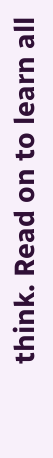think. Read on to learn all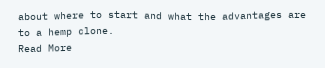about where to start and what the advantages are to a hemp clone.
Read More